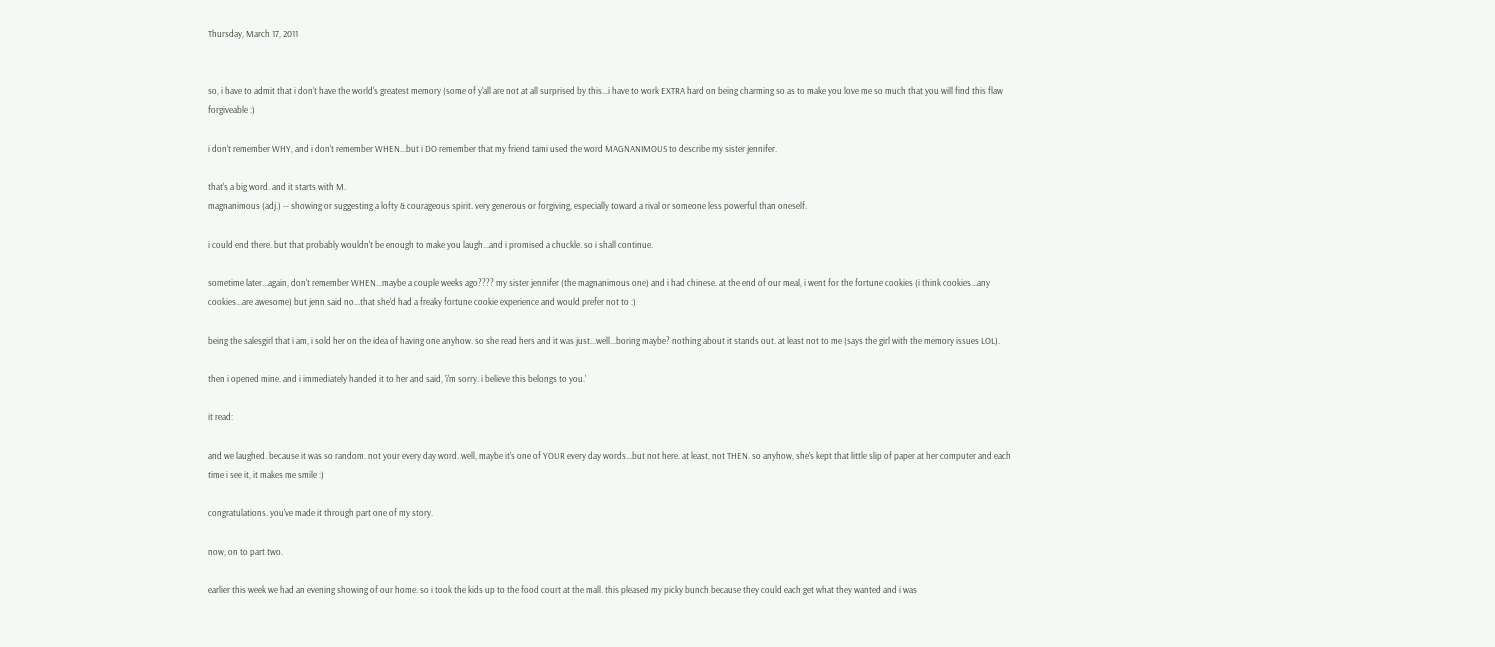Thursday, March 17, 2011


so, i have to admit that i don't have the world's greatest memory (some of y'all are not at all surprised by this...i have to work EXTRA hard on being charming so as to make you love me so much that you will find this flaw forgiveable :)

i don't remember WHY, and i don't remember WHEN...but i DO remember that my friend tami used the word MAGNANIMOUS to describe my sister jennifer.

that's a big word. and it starts with M.
magnanimous (adj.) -- showing or suggesting a lofty & courageous spirit. very generous or forgiving, especially toward a rival or someone less powerful than oneself.

i could end there. but that probably wouldn't be enough to make you laugh...and i promised a chuckle. so i shall continue.

sometime later...again, don't remember WHEN...maybe a couple weeks ago???? my sister jennifer (the magnanimous one) and i had chinese. at the end of our meal, i went for the fortune cookies (i think cookies...any cookies...are awesome) but jenn said no...that she'd had a freaky fortune cookie experience and would prefer not to :)

being the salesgirl that i am, i sold her on the idea of having one anyhow. so she read hers and it was just...well...boring maybe? nothing about it stands out. at least not to me (says the girl with the memory issues LOL).

then i opened mine. and i immediately handed it to her and said, 'i'm sorry. i believe this belongs to you.'

it read:

and we laughed. because it was so random. not your every day word. well, maybe it's one of YOUR every day words...but not here. at least, not THEN. so anyhow, she's kept that little slip of paper at her computer and each time i see it, it makes me smile :)

congratulations. you've made it through part one of my story.

now, on to part two.

earlier this week we had an evening showing of our home. so i took the kids up to the food court at the mall. this pleased my picky bunch because they could each get what they wanted and i was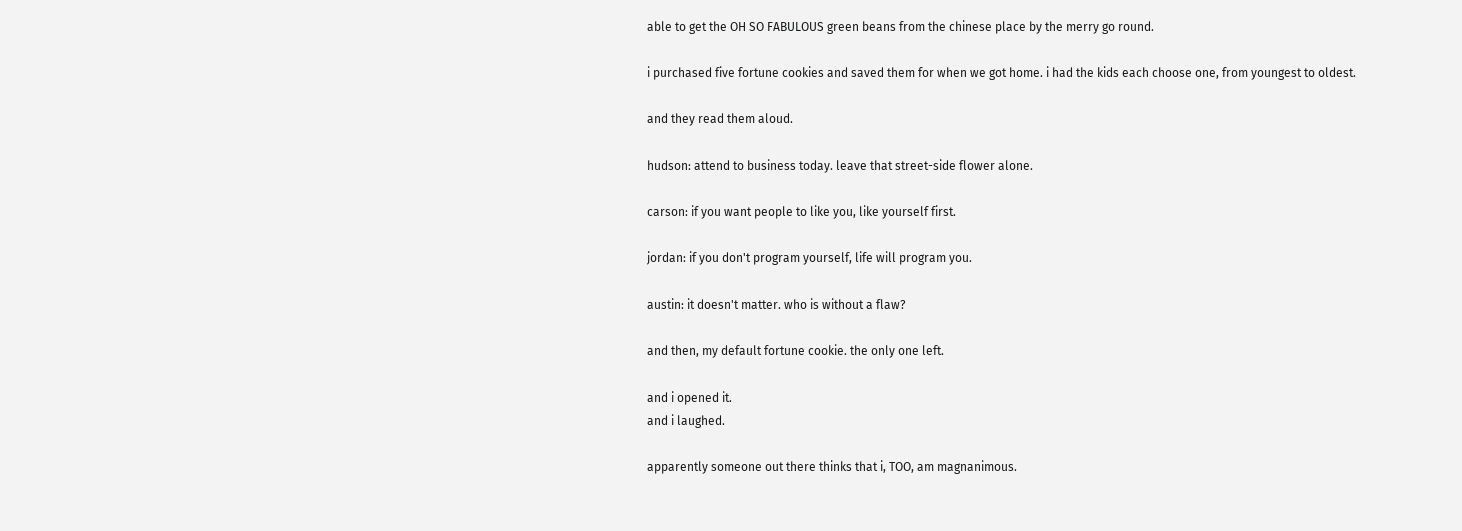able to get the OH SO FABULOUS green beans from the chinese place by the merry go round.

i purchased five fortune cookies and saved them for when we got home. i had the kids each choose one, from youngest to oldest.

and they read them aloud.

hudson: attend to business today. leave that street-side flower alone.

carson: if you want people to like you, like yourself first.

jordan: if you don't program yourself, life will program you.

austin: it doesn't matter. who is without a flaw?

and then, my default fortune cookie. the only one left.

and i opened it.
and i laughed.

apparently someone out there thinks that i, TOO, am magnanimous.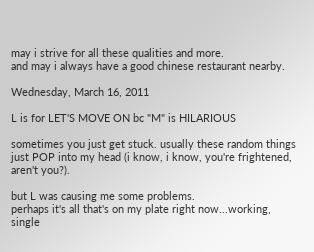may i strive for all these qualities and more.
and may i always have a good chinese restaurant nearby.

Wednesday, March 16, 2011

L is for LET'S MOVE ON bc "M" is HILARIOUS

sometimes you just get stuck. usually these random things just POP into my head (i know, i know, you're frightened, aren't you?).

but L was causing me some problems.
perhaps it's all that's on my plate right now...working, single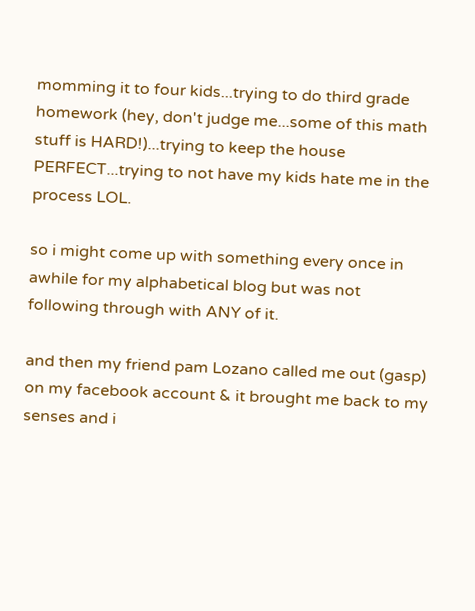momming it to four kids...trying to do third grade homework (hey, don't judge me...some of this math stuff is HARD!)...trying to keep the house PERFECT...trying to not have my kids hate me in the process LOL.

so i might come up with something every once in awhile for my alphabetical blog but was not following through with ANY of it.

and then my friend pam Lozano called me out (gasp) on my facebook account & it brought me back to my senses and i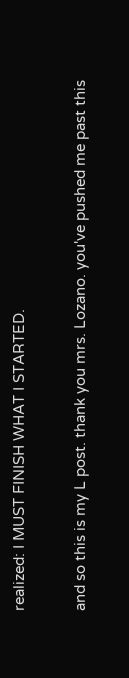realized: I MUST FINISH WHAT I STARTED.

and so this is my L post. thank you mrs. Lozano. you've pushed me past this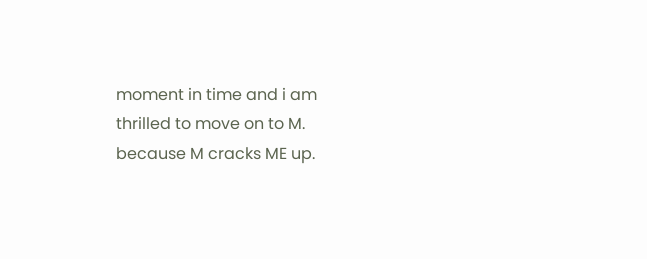moment in time and i am thrilled to move on to M.
because M cracks ME up.